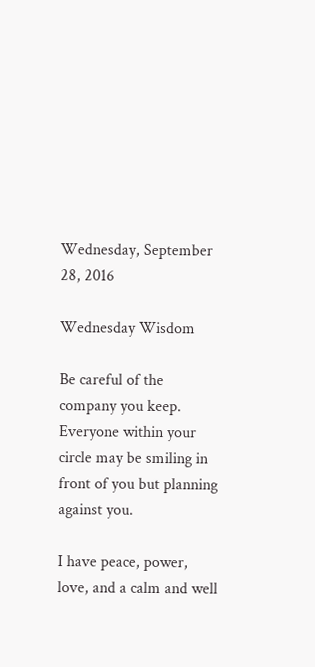Wednesday, September 28, 2016

Wednesday Wisdom

Be careful of the company you keep. Everyone within your circle may be smiling in front of you but planning against you.

I have peace, power, love, and a calm and well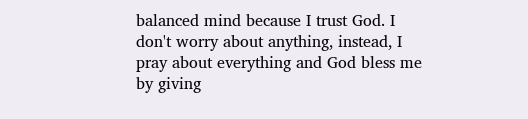balanced mind because I trust God. I don't worry about anything, instead, I pray about everything and God bless me by giving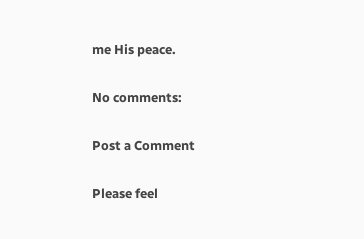me His peace.

No comments:

Post a Comment

Please feel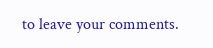to leave your comments.